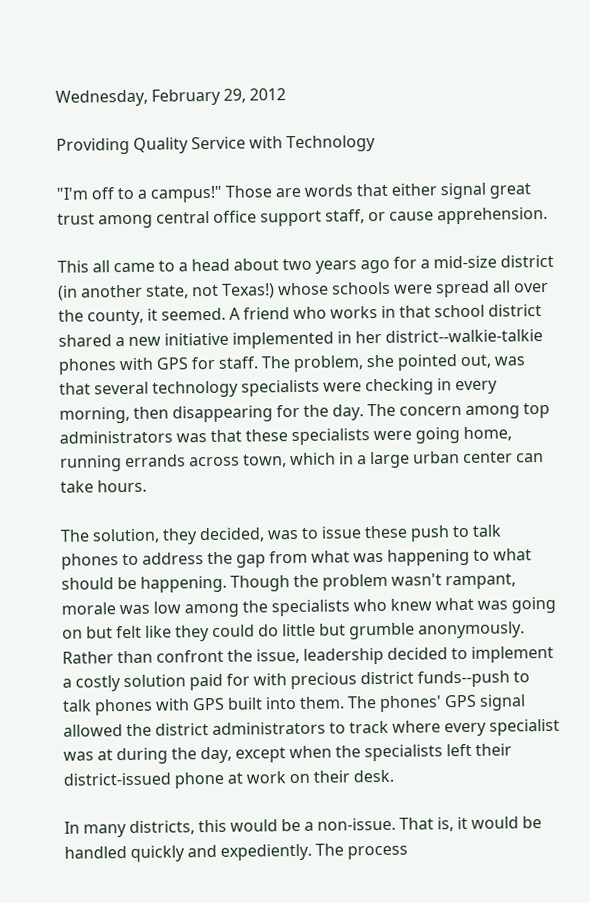Wednesday, February 29, 2012

Providing Quality Service with Technology

"I'm off to a campus!" Those are words that either signal great trust among central office support staff, or cause apprehension.

This all came to a head about two years ago for a mid-size district (in another state, not Texas!) whose schools were spread all over the county, it seemed. A friend who works in that school district shared a new initiative implemented in her district--walkie-talkie phones with GPS for staff. The problem, she pointed out, was that several technology specialists were checking in every morning, then disappearing for the day. The concern among top administrators was that these specialists were going home, running errands across town, which in a large urban center can take hours.

The solution, they decided, was to issue these push to talk phones to address the gap from what was happening to what should be happening. Though the problem wasn't rampant, morale was low among the specialists who knew what was going on but felt like they could do little but grumble anonymously. Rather than confront the issue, leadership decided to implement a costly solution paid for with precious district funds--push to talk phones with GPS built into them. The phones' GPS signal allowed the district administrators to track where every specialist was at during the day, except when the specialists left their district-issued phone at work on their desk.

In many districts, this would be a non-issue. That is, it would be handled quickly and expediently. The process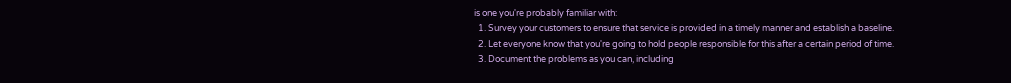is one you're probably familiar with:
  1. Survey your customers to ensure that service is provided in a timely manner and establish a baseline.
  2. Let everyone know that you're going to hold people responsible for this after a certain period of time.
  3. Document the problems as you can, including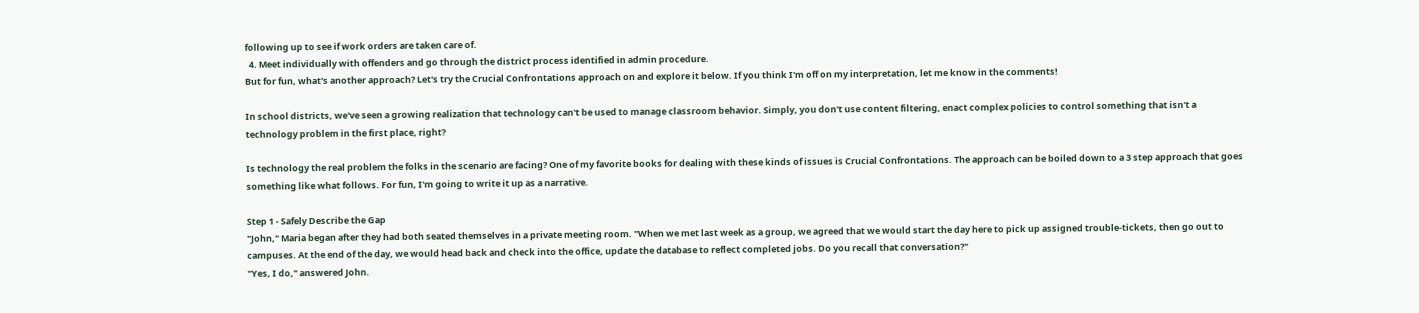following up to see if work orders are taken care of.
  4. Meet individually with offenders and go through the district process identified in admin procedure.
But for fun, what's another approach? Let's try the Crucial Confrontations approach on and explore it below. If you think I'm off on my interpretation, let me know in the comments!

In school districts, we've seen a growing realization that technology can't be used to manage classroom behavior. Simply, you don't use content filtering, enact complex policies to control something that isn't a technology problem in the first place, right?

Is technology the real problem the folks in the scenario are facing? One of my favorite books for dealing with these kinds of issues is Crucial Confrontations. The approach can be boiled down to a 3 step approach that goes something like what follows. For fun, I'm going to write it up as a narrative.

Step 1 - Safely Describe the Gap
"John," Maria began after they had both seated themselves in a private meeting room. "When we met last week as a group, we agreed that we would start the day here to pick up assigned trouble-tickets, then go out to campuses. At the end of the day, we would head back and check into the office, update the database to reflect completed jobs. Do you recall that conversation?"
"Yes, I do," answered John.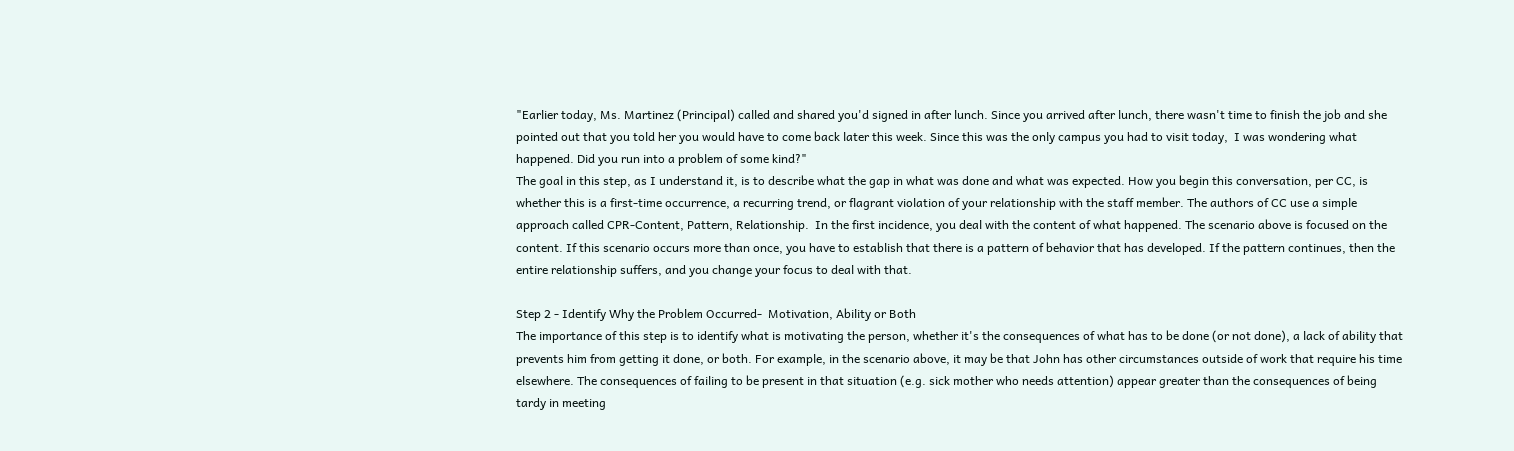"Earlier today, Ms. Martinez (Principal) called and shared you'd signed in after lunch. Since you arrived after lunch, there wasn't time to finish the job and she pointed out that you told her you would have to come back later this week. Since this was the only campus you had to visit today,  I was wondering what happened. Did you run into a problem of some kind?"
The goal in this step, as I understand it, is to describe what the gap in what was done and what was expected. How you begin this conversation, per CC, is whether this is a first-time occurrence, a recurring trend, or flagrant violation of your relationship with the staff member. The authors of CC use a simple approach called CPR-Content, Pattern, Relationship.  In the first incidence, you deal with the content of what happened. The scenario above is focused on the content. If this scenario occurs more than once, you have to establish that there is a pattern of behavior that has developed. If the pattern continues, then the entire relationship suffers, and you change your focus to deal with that.

Step 2 - Identify Why the Problem Occurred-  Motivation, Ability or Both
The importance of this step is to identify what is motivating the person, whether it's the consequences of what has to be done (or not done), a lack of ability that prevents him from getting it done, or both. For example, in the scenario above, it may be that John has other circumstances outside of work that require his time elsewhere. The consequences of failing to be present in that situation (e.g. sick mother who needs attention) appear greater than the consequences of being tardy in meeting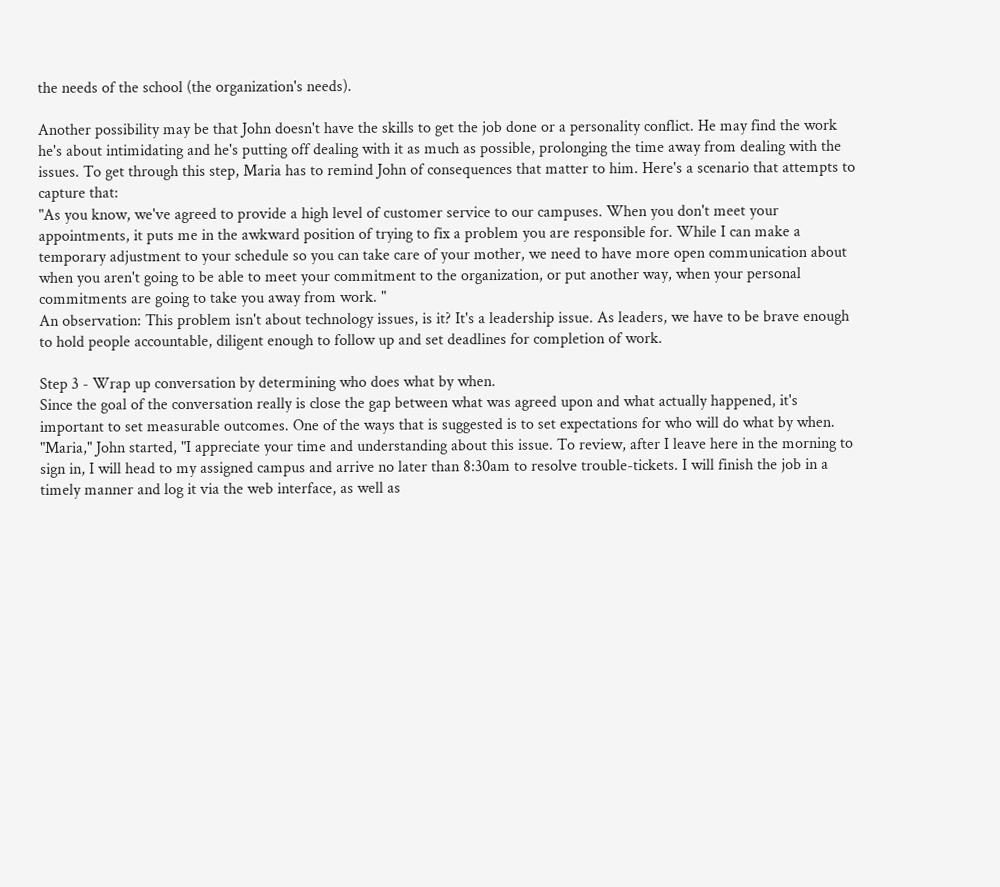the needs of the school (the organization's needs).

Another possibility may be that John doesn't have the skills to get the job done or a personality conflict. He may find the work he's about intimidating and he's putting off dealing with it as much as possible, prolonging the time away from dealing with the issues. To get through this step, Maria has to remind John of consequences that matter to him. Here's a scenario that attempts to capture that:
"As you know, we've agreed to provide a high level of customer service to our campuses. When you don't meet your appointments, it puts me in the awkward position of trying to fix a problem you are responsible for. While I can make a temporary adjustment to your schedule so you can take care of your mother, we need to have more open communication about when you aren't going to be able to meet your commitment to the organization, or put another way, when your personal commitments are going to take you away from work. "
An observation: This problem isn't about technology issues, is it? It's a leadership issue. As leaders, we have to be brave enough to hold people accountable, diligent enough to follow up and set deadlines for completion of work.

Step 3 - Wrap up conversation by determining who does what by when.
Since the goal of the conversation really is close the gap between what was agreed upon and what actually happened, it's important to set measurable outcomes. One of the ways that is suggested is to set expectations for who will do what by when.
"Maria," John started, "I appreciate your time and understanding about this issue. To review, after I leave here in the morning to sign in, I will head to my assigned campus and arrive no later than 8:30am to resolve trouble-tickets. I will finish the job in a timely manner and log it via the web interface, as well as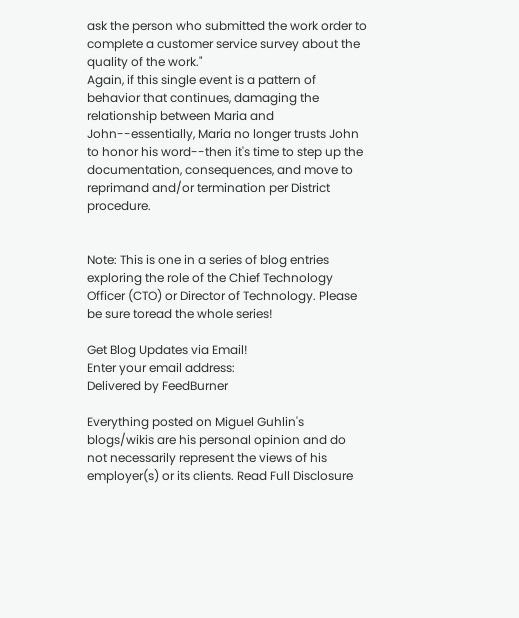ask the person who submitted the work order to complete a customer service survey about the quality of the work."
Again, if this single event is a pattern of behavior that continues, damaging the relationship between Maria and John--essentially, Maria no longer trusts John to honor his word--then it's time to step up the documentation, consequences, and move to reprimand and/or termination per District procedure.


Note: This is one in a series of blog entries exploring the role of the Chief Technology Officer (CTO) or Director of Technology. Please be sure toread the whole series!

Get Blog Updates via Email!
Enter your email address:
Delivered by FeedBurner

Everything posted on Miguel Guhlin's blogs/wikis are his personal opinion and do not necessarily represent the views of his employer(s) or its clients. Read Full Disclosure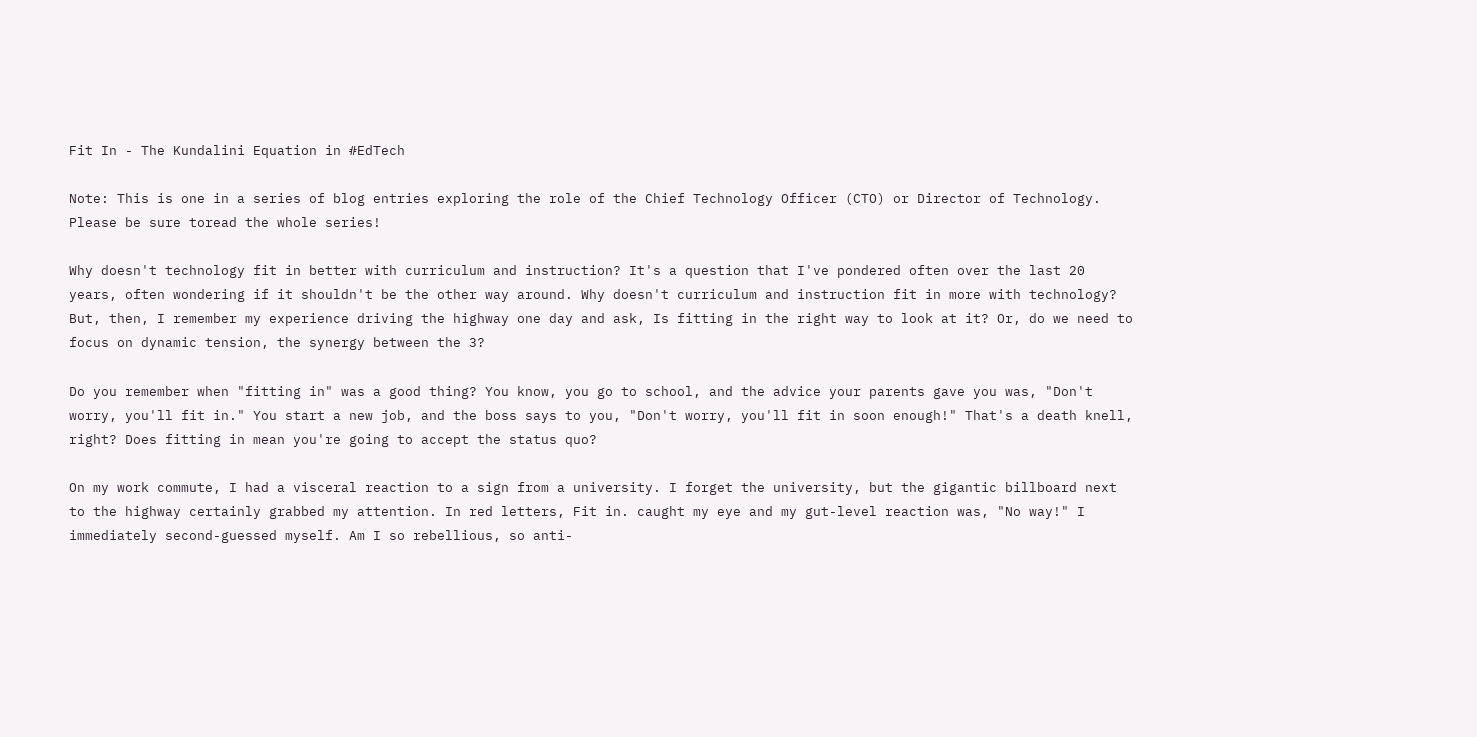Fit In - The Kundalini Equation in #EdTech

Note: This is one in a series of blog entries exploring the role of the Chief Technology Officer (CTO) or Director of Technology. Please be sure toread the whole series!

Why doesn't technology fit in better with curriculum and instruction? It's a question that I've pondered often over the last 20 years, often wondering if it shouldn't be the other way around. Why doesn't curriculum and instruction fit in more with technology? But, then, I remember my experience driving the highway one day and ask, Is fitting in the right way to look at it? Or, do we need to focus on dynamic tension, the synergy between the 3?

Do you remember when "fitting in" was a good thing? You know, you go to school, and the advice your parents gave you was, "Don't worry, you'll fit in." You start a new job, and the boss says to you, "Don't worry, you'll fit in soon enough!" That's a death knell, right? Does fitting in mean you're going to accept the status quo?

On my work commute, I had a visceral reaction to a sign from a university. I forget the university, but the gigantic billboard next to the highway certainly grabbed my attention. In red letters, Fit in. caught my eye and my gut-level reaction was, "No way!" I immediately second-guessed myself. Am I so rebellious, so anti-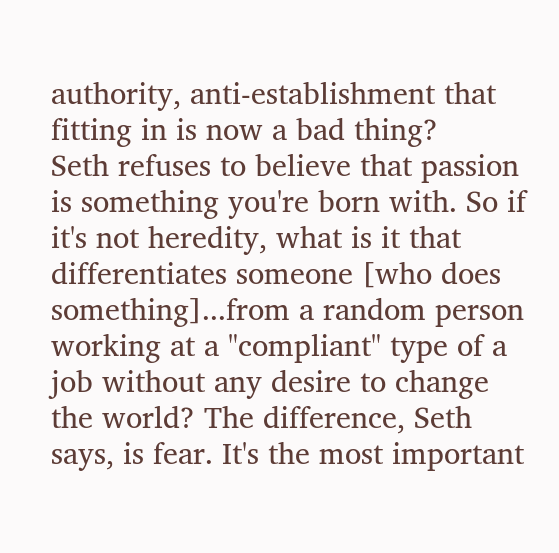authority, anti-establishment that fitting in is now a bad thing?
Seth refuses to believe that passion is something you're born with. So if it's not heredity, what is it that differentiates someone [who does something]...from a random person working at a "compliant" type of a job without any desire to change the world? The difference, Seth says, is fear. It's the most important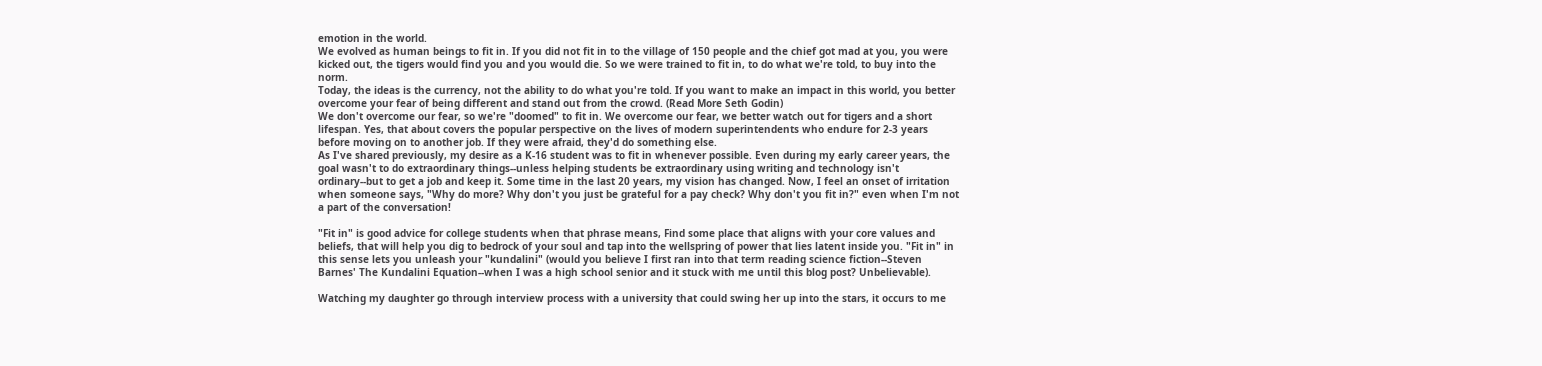emotion in the world.
We evolved as human beings to fit in. If you did not fit in to the village of 150 people and the chief got mad at you, you were kicked out, the tigers would find you and you would die. So we were trained to fit in, to do what we're told, to buy into the norm.
Today, the ideas is the currency, not the ability to do what you're told. If you want to make an impact in this world, you better overcome your fear of being different and stand out from the crowd. (Read More Seth Godin)
We don't overcome our fear, so we're "doomed" to fit in. We overcome our fear, we better watch out for tigers and a short lifespan. Yes, that about covers the popular perspective on the lives of modern superintendents who endure for 2-3 years before moving on to another job. If they were afraid, they'd do something else.
As I've shared previously, my desire as a K-16 student was to fit in whenever possible. Even during my early career years, the goal wasn't to do extraordinary things--unless helping students be extraordinary using writing and technology isn't ordinary--but to get a job and keep it. Some time in the last 20 years, my vision has changed. Now, I feel an onset of irritation when someone says, "Why do more? Why don't you just be grateful for a pay check? Why don't you fit in?" even when I'm not a part of the conversation!

"Fit in" is good advice for college students when that phrase means, Find some place that aligns with your core values and beliefs, that will help you dig to bedrock of your soul and tap into the wellspring of power that lies latent inside you. "Fit in" in this sense lets you unleash your "kundalini" (would you believe I first ran into that term reading science fiction--Steven Barnes' The Kundalini Equation--when I was a high school senior and it stuck with me until this blog post? Unbelievable).

Watching my daughter go through interview process with a university that could swing her up into the stars, it occurs to me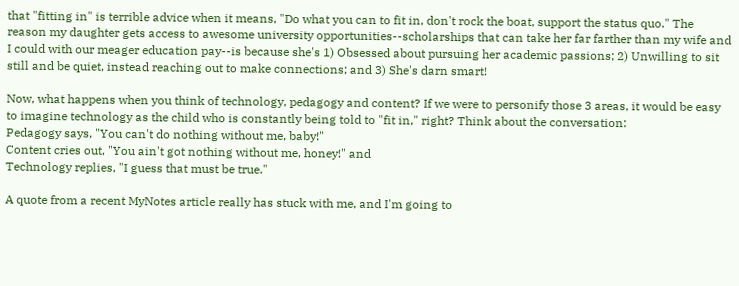that "fitting in" is terrible advice when it means, "Do what you can to fit in, don't rock the boat, support the status quo." The reason my daughter gets access to awesome university opportunities--scholarships that can take her far farther than my wife and I could with our meager education pay--is because she's 1) Obsessed about pursuing her academic passions; 2) Unwilling to sit still and be quiet, instead reaching out to make connections; and 3) She's darn smart!

Now, what happens when you think of technology, pedagogy and content? If we were to personify those 3 areas, it would be easy to imagine technology as the child who is constantly being told to "fit in," right? Think about the conversation:
Pedagogy says, "You can't do nothing without me, baby!"
Content cries out, "You ain't got nothing without me, honey!" and
Technology replies, "I guess that must be true."

A quote from a recent MyNotes article really has stuck with me, and I'm going to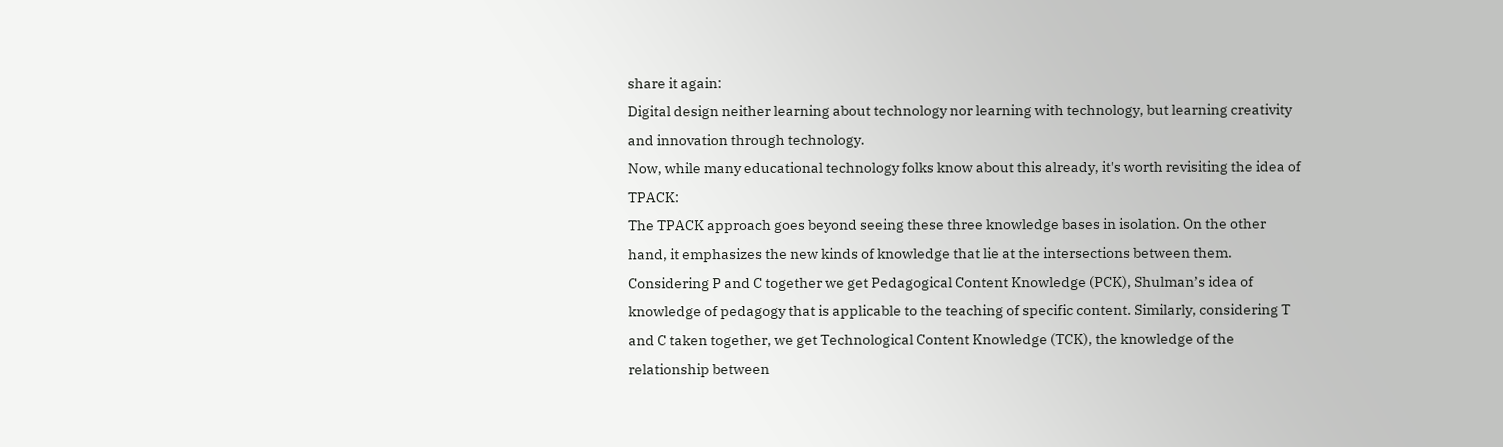share it again:
Digital design neither learning about technology nor learning with technology, but learning creativity and innovation through technology.
Now, while many educational technology folks know about this already, it's worth revisiting the idea of TPACK:
The TPACK approach goes beyond seeing these three knowledge bases in isolation. On the other hand, it emphasizes the new kinds of knowledge that lie at the intersections between them. Considering P and C together we get Pedagogical Content Knowledge (PCK), Shulman’s idea of knowledge of pedagogy that is applicable to the teaching of specific content. Similarly, considering T and C taken together, we get Technological Content Knowledge (TCK), the knowledge of the relationship between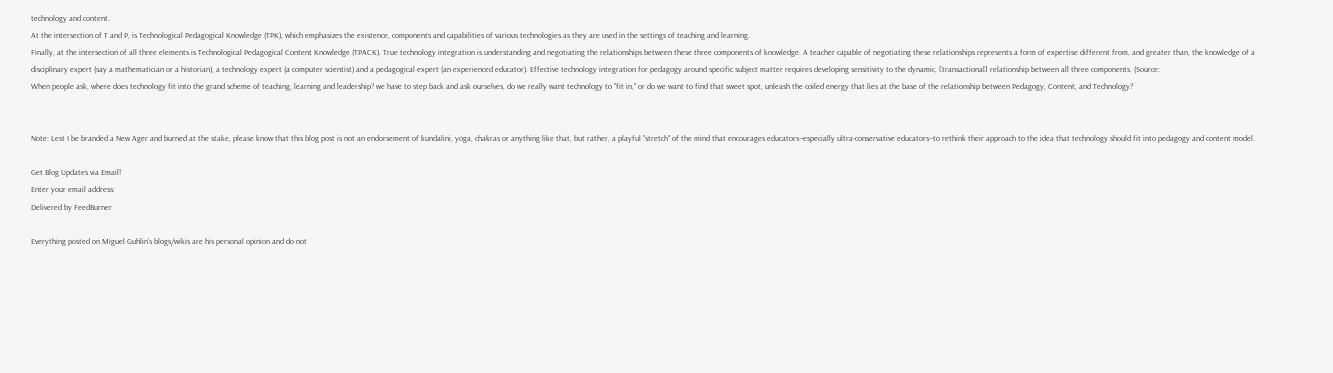technology and content.
At the intersection of T and P, is Technological Pedagogical Knowledge (TPK), which emphasizes the existence, components and capabilities of various technologies as they are used in the settings of teaching and learning.
Finally, at the intersection of all three elements is Technological Pedagogical Content Knowledge (TPACK). True technology integration is understanding and negotiating the relationships between these three components of knowledge. A teacher capable of negotiating these relationships represents a form of expertise different from, and greater than, the knowledge of a disciplinary expert (say a mathematician or a historian), a technology expert (a computer scientist) and a pedagogical expert (an experienced educator). Effective technology integration for pedagogy around specific subject matter requires developing sensitivity to the dynamic, [transactional] relationship between all three components. (Source:
When people ask, where does technology fit into the grand scheme of teaching, learning and leadership? we have to step back and ask ourselves, do we really want technology to "fit in," or do we want to find that sweet spot, unleash the coiled energy that lies at the base of the relationship between Pedagogy, Content, and Technology?


Note: Lest I be branded a New Ager and burned at the stake, please know that this blog post is not an endorsement of kundalini, yoga, chakras or anything like that, but rather, a playful "stretch" of the mind that encourages educators--especially ultra-conservative educators--to rethink their approach to the idea that technology should fit into pedagogy and content model.

Get Blog Updates via Email!
Enter your email address:
Delivered by FeedBurner

Everything posted on Miguel Guhlin's blogs/wikis are his personal opinion and do not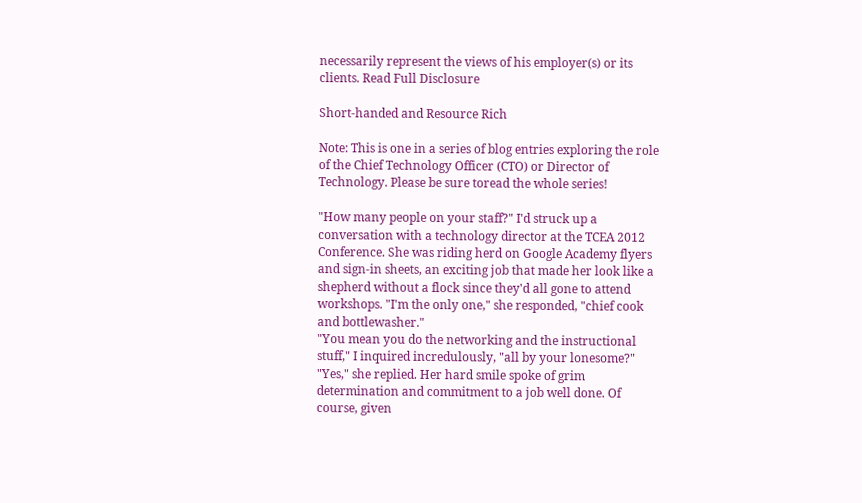necessarily represent the views of his employer(s) or its clients. Read Full Disclosure

Short-handed and Resource Rich

Note: This is one in a series of blog entries exploring the role of the Chief Technology Officer (CTO) or Director of Technology. Please be sure toread the whole series!

"How many people on your staff?" I'd struck up a conversation with a technology director at the TCEA 2012 Conference. She was riding herd on Google Academy flyers and sign-in sheets, an exciting job that made her look like a shepherd without a flock since they'd all gone to attend workshops. "I'm the only one," she responded, "chief cook and bottlewasher."
"You mean you do the networking and the instructional stuff," I inquired incredulously, "all by your lonesome?"
"Yes," she replied. Her hard smile spoke of grim determination and commitment to a job well done. Of course, given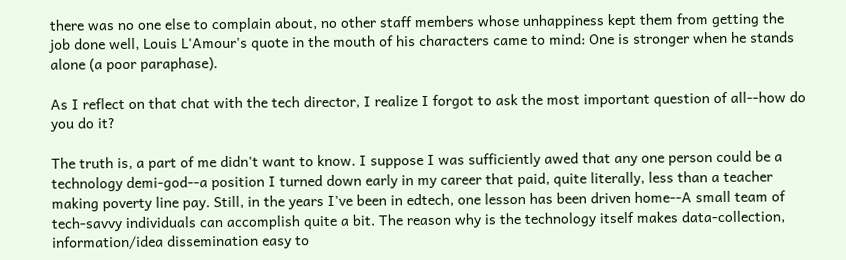there was no one else to complain about, no other staff members whose unhappiness kept them from getting the job done well, Louis L'Amour's quote in the mouth of his characters came to mind: One is stronger when he stands alone (a poor paraphase).

As I reflect on that chat with the tech director, I realize I forgot to ask the most important question of all--how do you do it?

The truth is, a part of me didn't want to know. I suppose I was sufficiently awed that any one person could be a technology demi-god--a position I turned down early in my career that paid, quite literally, less than a teacher making poverty line pay. Still, in the years I've been in edtech, one lesson has been driven home--A small team of tech-savvy individuals can accomplish quite a bit. The reason why is the technology itself makes data-collection, information/idea dissemination easy to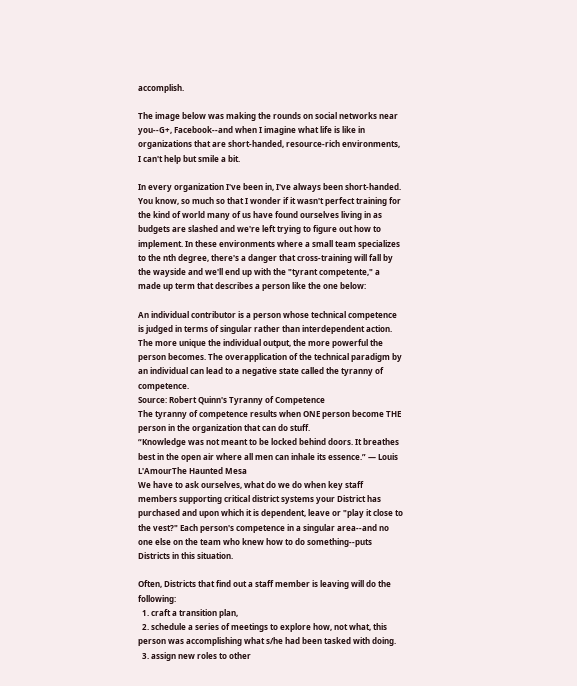accomplish.

The image below was making the rounds on social networks near you--G+, Facebook--and when I imagine what life is like in organizations that are short-handed, resource-rich environments, I can't help but smile a bit.

In every organization I've been in, I've always been short-handed. You know, so much so that I wonder if it wasn't perfect training for the kind of world many of us have found ourselves living in as budgets are slashed and we're left trying to figure out how to implement. In these environments where a small team specializes to the nth degree, there's a danger that cross-training will fall by the wayside and we'll end up with the "tyrant competente," a made up term that describes a person like the one below:

An individual contributor is a person whose technical competence is judged in terms of singular rather than interdependent action. The more unique the individual output, the more powerful the person becomes. The overapplication of the technical paradigm by an individual can lead to a negative state called the tyranny of competence.
Source: Robert Quinn's Tyranny of Competence
The tyranny of competence results when ONE person become THE person in the organization that can do stuff.
“Knowledge was not meant to be locked behind doors. It breathes best in the open air where all men can inhale its essence.” ― Louis L'AmourThe Haunted Mesa
We have to ask ourselves, what do we do when key staff members supporting critical district systems your District has purchased and upon which it is dependent, leave or "play it close to the vest?" Each person's competence in a singular area--and no one else on the team who knew how to do something--puts Districts in this situation.

Often, Districts that find out a staff member is leaving will do the following:
  1. craft a transition plan,
  2. schedule a series of meetings to explore how, not what, this person was accomplishing what s/he had been tasked with doing.
  3. assign new roles to other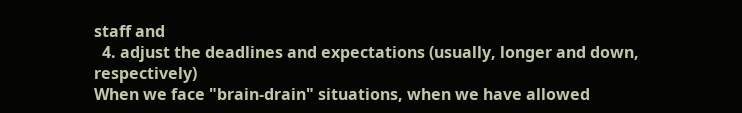staff and
  4. adjust the deadlines and expectations (usually, longer and down, respectively)
When we face "brain-drain" situations, when we have allowed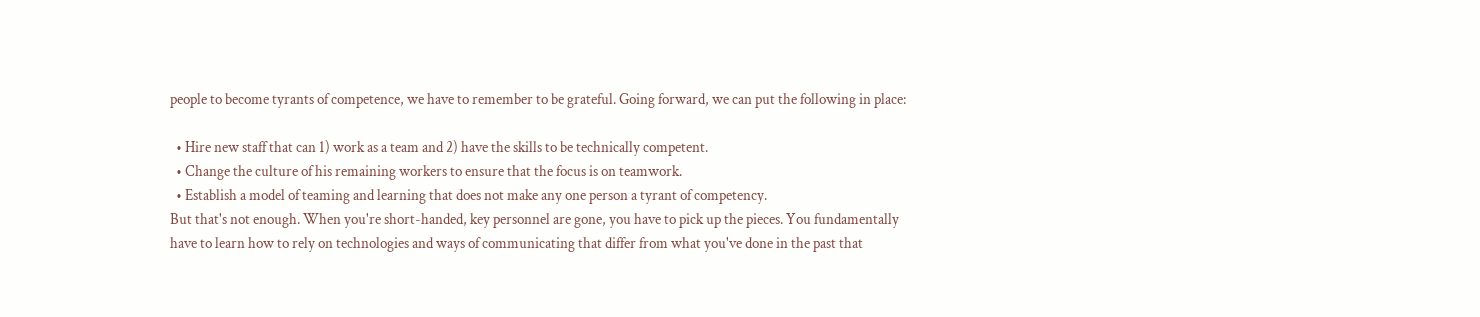people to become tyrants of competence, we have to remember to be grateful. Going forward, we can put the following in place:

  • Hire new staff that can 1) work as a team and 2) have the skills to be technically competent.
  • Change the culture of his remaining workers to ensure that the focus is on teamwork.
  • Establish a model of teaming and learning that does not make any one person a tyrant of competency.
But that's not enough. When you're short-handed, key personnel are gone, you have to pick up the pieces. You fundamentally have to learn how to rely on technologies and ways of communicating that differ from what you've done in the past that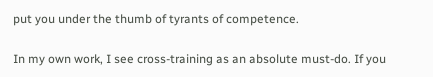put you under the thumb of tyrants of competence.

In my own work, I see cross-training as an absolute must-do. If you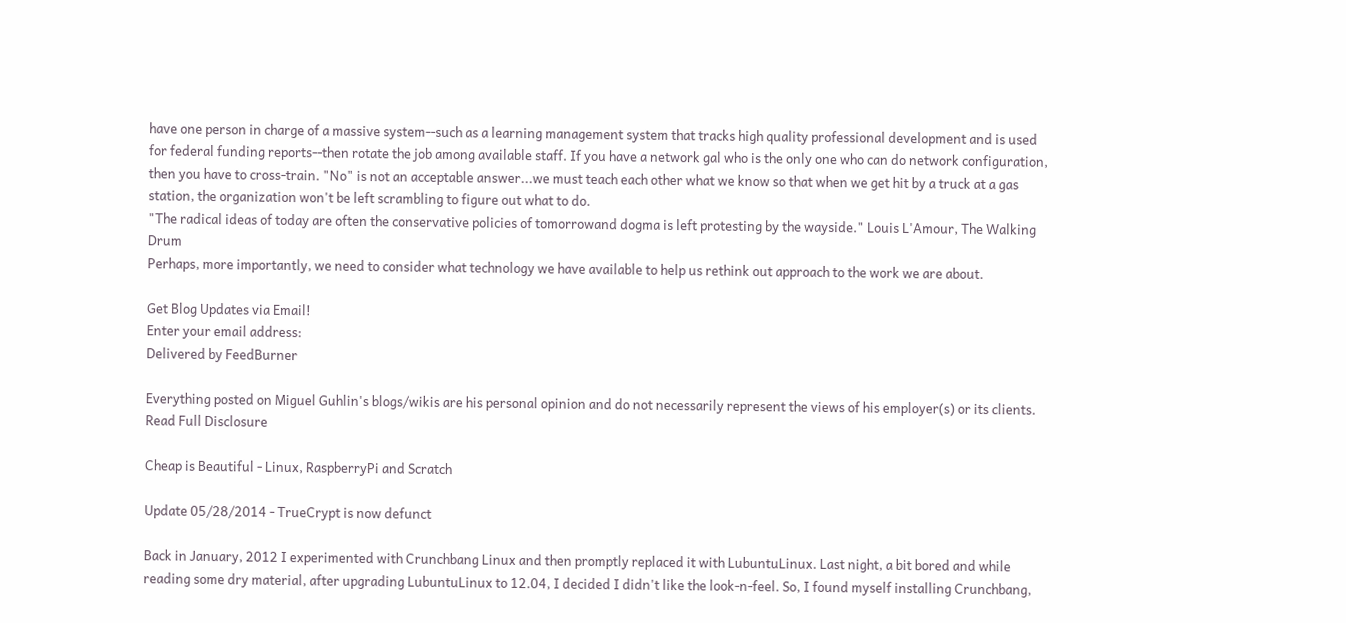have one person in charge of a massive system--such as a learning management system that tracks high quality professional development and is used for federal funding reports--then rotate the job among available staff. If you have a network gal who is the only one who can do network configuration, then you have to cross-train. "No" is not an acceptable answer...we must teach each other what we know so that when we get hit by a truck at a gas station, the organization won't be left scrambling to figure out what to do.
"The radical ideas of today are often the conservative policies of tomorrowand dogma is left protesting by the wayside." Louis L'Amour, The Walking Drum
Perhaps, more importantly, we need to consider what technology we have available to help us rethink out approach to the work we are about.

Get Blog Updates via Email!
Enter your email address:
Delivered by FeedBurner

Everything posted on Miguel Guhlin's blogs/wikis are his personal opinion and do not necessarily represent the views of his employer(s) or its clients. Read Full Disclosure

Cheap is Beautiful - Linux, RaspberryPi and Scratch

Update 05/28/2014 - TrueCrypt is now defunct

Back in January, 2012 I experimented with Crunchbang Linux and then promptly replaced it with LubuntuLinux. Last night, a bit bored and while reading some dry material, after upgrading LubuntuLinux to 12.04, I decided I didn't like the look-n-feel. So, I found myself installing Crunchbang,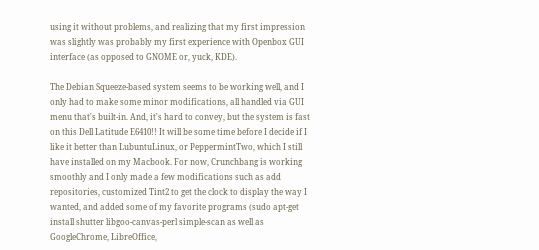using it without problems, and realizing that my first impression was slightly was probably my first experience with Openbox GUI interface (as opposed to GNOME or, yuck, KDE).

The Debian Squeeze-based system seems to be working well, and I only had to make some minor modifications, all handled via GUI menu that's built-in. And, it's hard to convey, but the system is fast on this Dell Latitude E6410!! It will be some time before I decide if I like it better than LubuntuLinux, or PeppermintTwo, which I still have installed on my Macbook. For now, Crunchbang is working smoothly and I only made a few modifications such as add repositories, customized Tint2 to get the clock to display the way I wanted, and added some of my favorite programs (sudo apt-get install shutter libgoo-canvas-perl simple-scan as well as GoogleChrome, LibreOffice,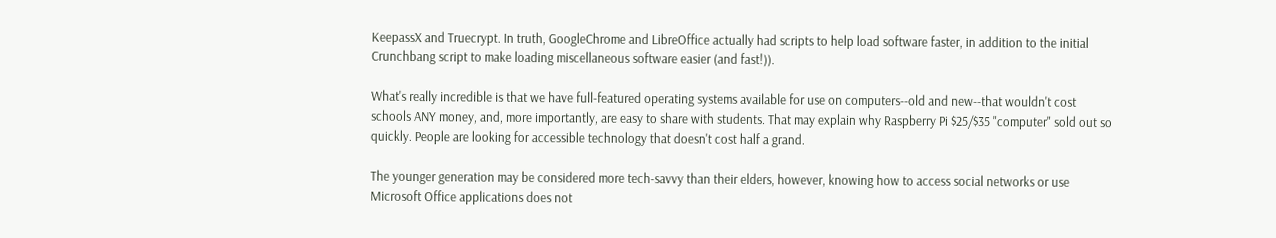KeepassX and Truecrypt. In truth, GoogleChrome and LibreOffice actually had scripts to help load software faster, in addition to the initial Crunchbang script to make loading miscellaneous software easier (and fast!)).

What's really incredible is that we have full-featured operating systems available for use on computers--old and new--that wouldn't cost schools ANY money, and, more importantly, are easy to share with students. That may explain why Raspberry Pi $25/$35 "computer" sold out so quickly. People are looking for accessible technology that doesn't cost half a grand.

The younger generation may be considered more tech-savvy than their elders, however, knowing how to access social networks or use Microsoft Office applications does not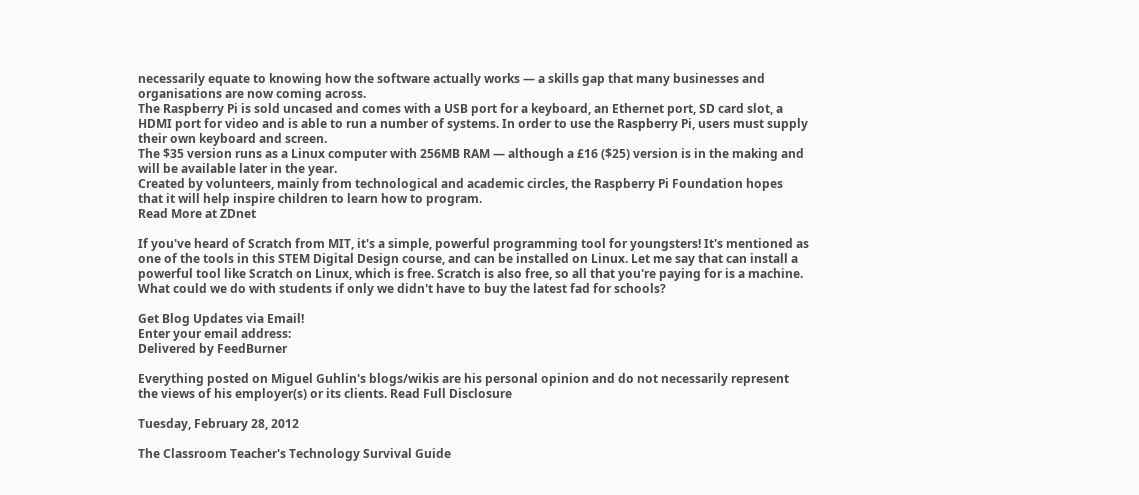necessarily equate to knowing how the software actually works — a skills gap that many businesses and organisations are now coming across.
The Raspberry Pi is sold uncased and comes with a USB port for a keyboard, an Ethernet port, SD card slot, a HDMI port for video and is able to run a number of systems. In order to use the Raspberry Pi, users must supply their own keyboard and screen.
The $35 version runs as a Linux computer with 256MB RAM — although a £16 ($25) version is in the making and will be available later in the year.
Created by volunteers, mainly from technological and academic circles, the Raspberry Pi Foundation hopes that it will help inspire children to learn how to program.
Read More at ZDnet

If you've heard of Scratch from MIT, it's a simple, powerful programming tool for youngsters! It's mentioned as one of the tools in this STEM Digital Design course, and can be installed on Linux. Let me say that can install a powerful tool like Scratch on Linux, which is free. Scratch is also free, so all that you're paying for is a machine. What could we do with students if only we didn't have to buy the latest fad for schools?

Get Blog Updates via Email!
Enter your email address:
Delivered by FeedBurner

Everything posted on Miguel Guhlin's blogs/wikis are his personal opinion and do not necessarily represent the views of his employer(s) or its clients. Read Full Disclosure

Tuesday, February 28, 2012

The Classroom Teacher's Technology Survival Guide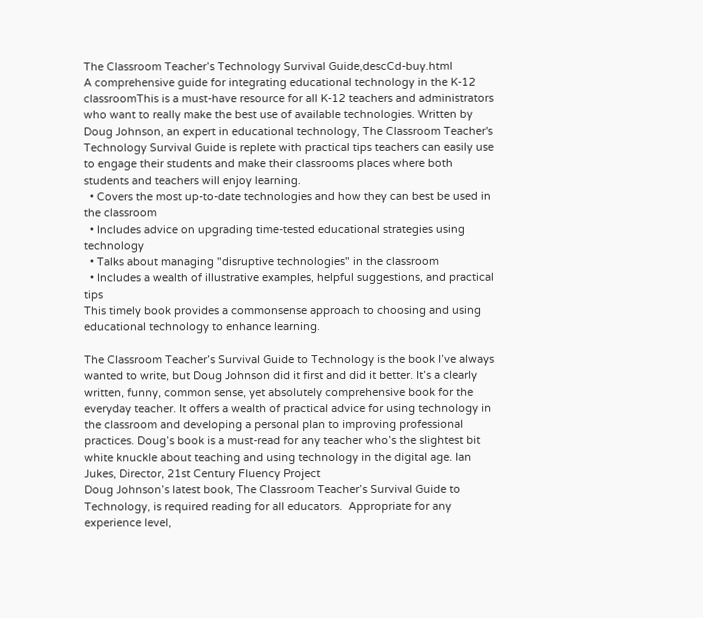The Classroom Teacher’s Technology Survival Guide,descCd-buy.html
A comprehensive guide for integrating educational technology in the K-12 classroomThis is a must-have resource for all K-12 teachers and administrators who want to really make the best use of available technologies. Written by Doug Johnson, an expert in educational technology, The Classroom Teacher's Technology Survival Guide is replete with practical tips teachers can easily use to engage their students and make their classrooms places where both students and teachers will enjoy learning.
  • Covers the most up-to-date technologies and how they can best be used in the classroom
  • Includes advice on upgrading time-tested educational strategies using technology
  • Talks about managing "disruptive technologies" in the classroom
  • Includes a wealth of illustrative examples, helpful suggestions, and practical tips
This timely book provides a commonsense approach to choosing and using educational technology to enhance learning.

The Classroom Teacher’s Survival Guide to Technology is the book I’ve always wanted to write, but Doug Johnson did it first and did it better. It’s a clearly written, funny, common sense, yet absolutely comprehensive book for the everyday teacher. It offers a wealth of practical advice for using technology in the classroom and developing a personal plan to improving professional practices. Doug’s book is a must-read for any teacher who’s the slightest bit white knuckle about teaching and using technology in the digital age. Ian Jukes, Director, 21st Century Fluency Project
Doug Johnson’s latest book, The Classroom Teacher’s Survival Guide to Technology, is required reading for all educators.  Appropriate for any experience level,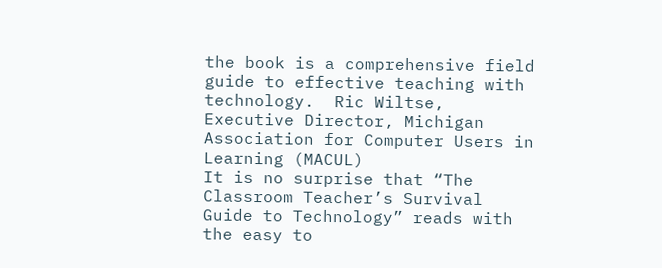the book is a comprehensive field guide to effective teaching with technology.  Ric Wiltse, Executive Director, Michigan Association for Computer Users in Learning (MACUL)
It is no surprise that “The Classroom Teacher’s Survival Guide to Technology” reads with the easy to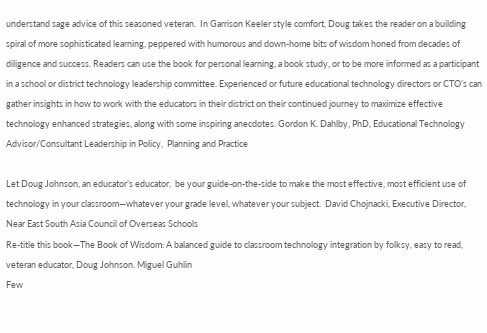understand sage advice of this seasoned veteran.  In Garrison Keeler style comfort, Doug takes the reader on a building spiral of more sophisticated learning, peppered with humorous and down-home bits of wisdom honed from decades of diligence and success. Readers can use the book for personal learning, a book study, or to be more informed as a participant in a school or district technology leadership committee. Experienced or future educational technology directors or CTO’s can gather insights in how to work with the educators in their district on their continued journey to maximize effective technology enhanced strategies, along with some inspiring anecdotes. Gordon K. Dahlby, PhD, Educational Technology Advisor/Consultant Leadership in Policy,  Planning and Practice

Let Doug Johnson, an educator’s educator,  be your guide-on-the-side to make the most effective, most efficient use of technology in your classroom—whatever your grade level, whatever your subject.  David Chojnacki, Executive Director, Near East South Asia Council of Overseas Schools
Re-title this book—The Book of Wisdom: A balanced guide to classroom technology integration by folksy, easy to read, veteran educator, Doug Johnson. Miguel Guhlin
Few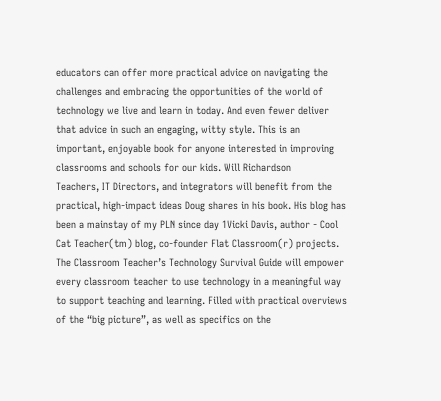educators can offer more practical advice on navigating the challenges and embracing the opportunities of the world of technology we live and learn in today. And even fewer deliver that advice in such an engaging, witty style. This is an important, enjoyable book for anyone interested in improving classrooms and schools for our kids. Will Richardson
Teachers, IT Directors, and integrators will benefit from the practical, high-impact ideas Doug shares in his book. His blog has been a mainstay of my PLN since day 1Vicki Davis, author - Cool Cat Teacher(tm) blog, co-founder Flat Classroom(r) projects.
The Classroom Teacher’s Technology Survival Guide will empower every classroom teacher to use technology in a meaningful way to support teaching and learning. Filled with practical overviews of the “big picture”, as well as specifics on the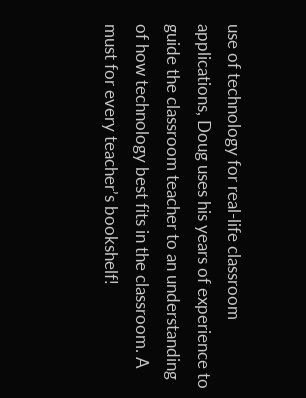use of technology for real-life classroom applications, Doug uses his years of experience to guide the classroom teacher to an understanding of how technology best fits in the classroom. A must for every teacher’s bookshelf!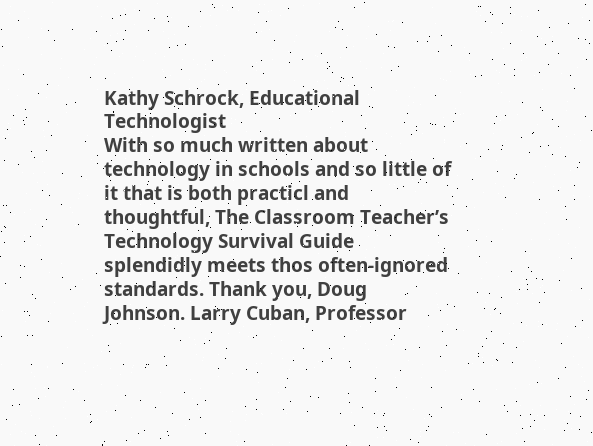Kathy Schrock, Educational Technologist
With so much written about technology in schools and so little of it that is both practicl and thoughtful, The Classroom Teacher’s Technology Survival Guide splendidly meets thos often-ignored standards. Thank you, Doug Johnson. Larry Cuban, Professor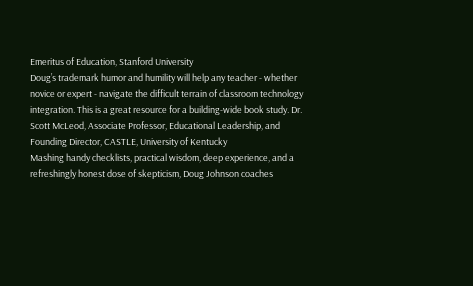Emeritus of Education, Stanford University
Doug’s trademark humor and humility will help any teacher - whether novice or expert - navigate the difficult terrain of classroom technology integration. This is a great resource for a building-wide book study. Dr. Scott McLeod, Associate Professor, Educational Leadership, and Founding Director, CASTLE, University of Kentucky
Mashing handy checklists, practical wisdom, deep experience, and a refreshingly honest dose of skepticism, Doug Johnson coaches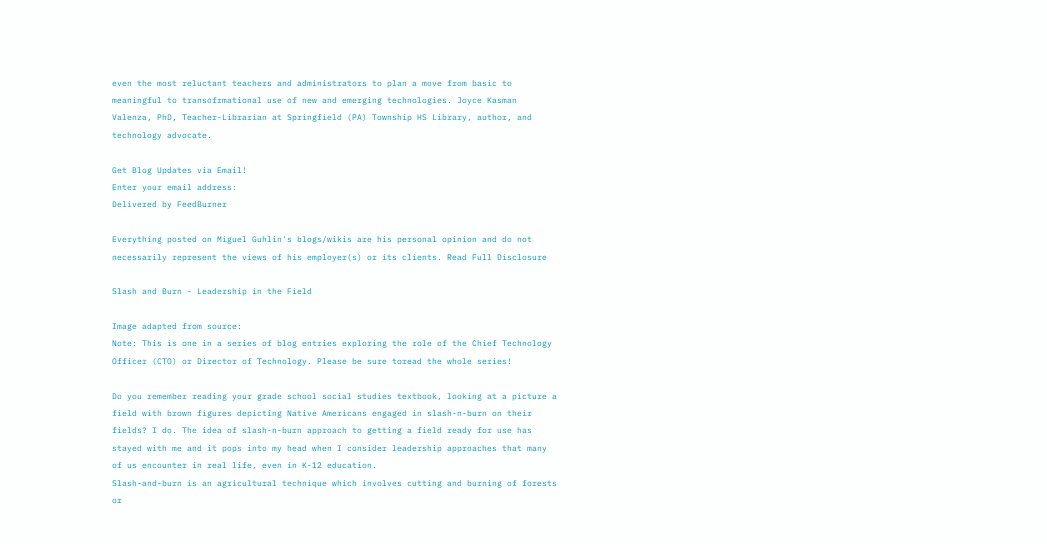even the most reluctant teachers and administrators to plan a move from basic to meaningful to transofrmational use of new and emerging technologies. Joyce Kasman Valenza, PhD, Teacher-Librarian at Springfield (PA) Township HS Library, author, and technology advocate.

Get Blog Updates via Email!
Enter your email address:
Delivered by FeedBurner

Everything posted on Miguel Guhlin's blogs/wikis are his personal opinion and do not necessarily represent the views of his employer(s) or its clients. Read Full Disclosure

Slash and Burn - Leadership in the Field

Image adapted from source:
Note: This is one in a series of blog entries exploring the role of the Chief Technology Officer (CTO) or Director of Technology. Please be sure toread the whole series!

Do you remember reading your grade school social studies textbook, looking at a picture a field with brown figures depicting Native Americans engaged in slash-n-burn on their fields? I do. The idea of slash-n-burn approach to getting a field ready for use has stayed with me and it pops into my head when I consider leadership approaches that many of us encounter in real life, even in K-12 education.
Slash-and-burn is an agricultural technique which involves cutting and burning of forests or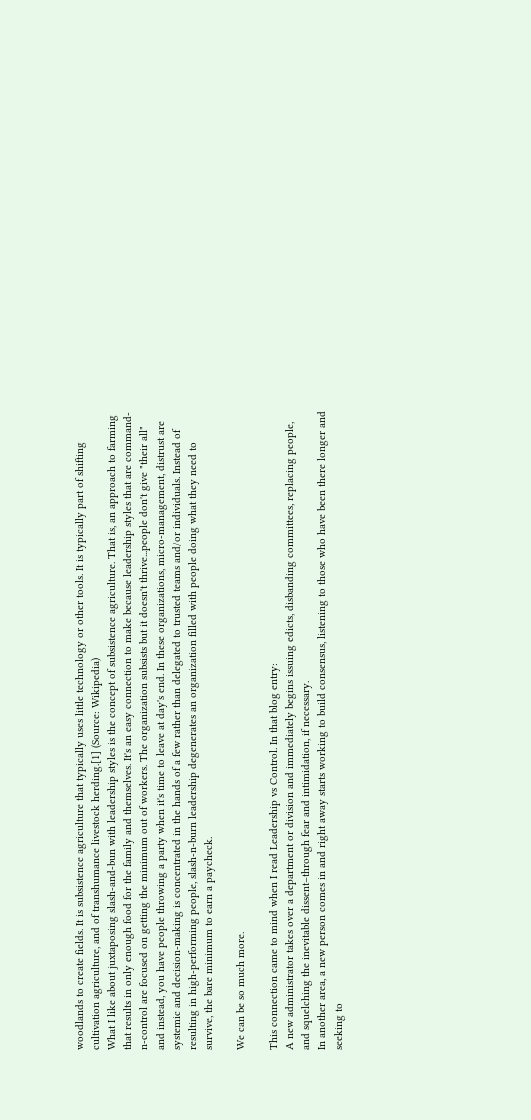woodlands to create fields. It is subsistence agriculture that typically uses little technology or other tools. It is typically part of shifting cultivation agriculture, and of transhumance livestock herding.[1] (Source: Wikipedia)
What I like about juxtaposing slash-and-bun with leadership styles is the concept of subsistence agriculture. That is, an approach to farming that results in only enough food for the family and themselves. It's an easy connection to make because leadership styles that are command-n-control are focused on getting the minimum out of workers. The organization subsists but it doesn't thrive...people don't give "their all" and instead, you have people throwing a party when it's time to leave at day's end. In these organizations, micro-management, distrust are systemic and decision-making is concentrated in the hands of a few rather than delegated to trusted teams and/or individuals. Instead of resulting in high-performing people, slash-n-burn leadership degenerates an organization filled with people doing what they need to survive, the bare minimum to earn a paycheck.

We can be so much more.

This connection came to mind when I read Leadership vs Control. In that blog entry:
A new administrator takes over a department or division and immediately begins issuing edicts, disbanding committees, replacing people, and squelching the inevitable dissent–through fear and intimidation, if necessary.
In another area, a new person comes in and right away starts working to build consensus, listening to those who have been there longer and seeking to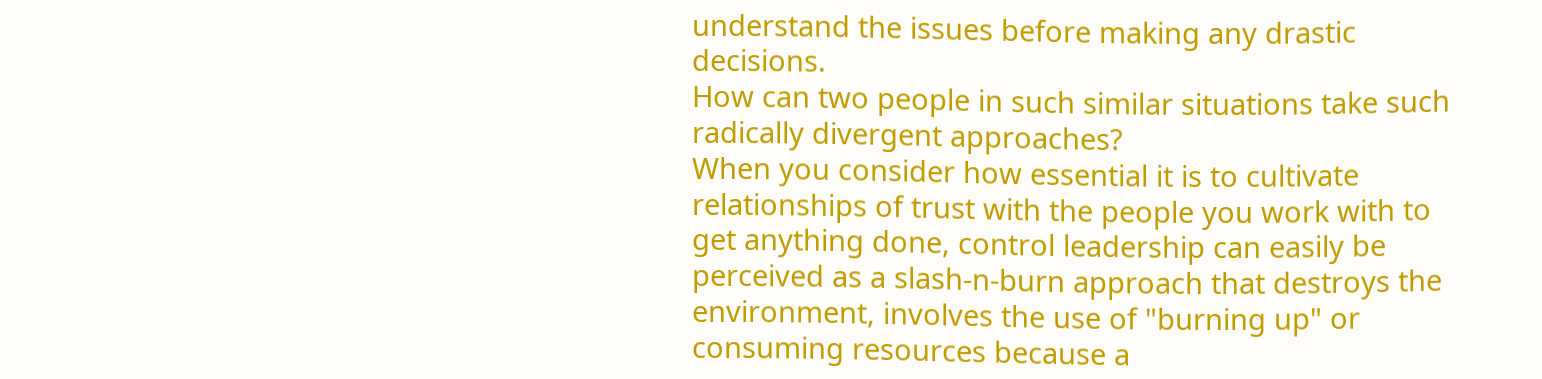understand the issues before making any drastic decisions.
How can two people in such similar situations take such radically divergent approaches?
When you consider how essential it is to cultivate relationships of trust with the people you work with to get anything done, control leadership can easily be perceived as a slash-n-burn approach that destroys the environment, involves the use of "burning up" or consuming resources because a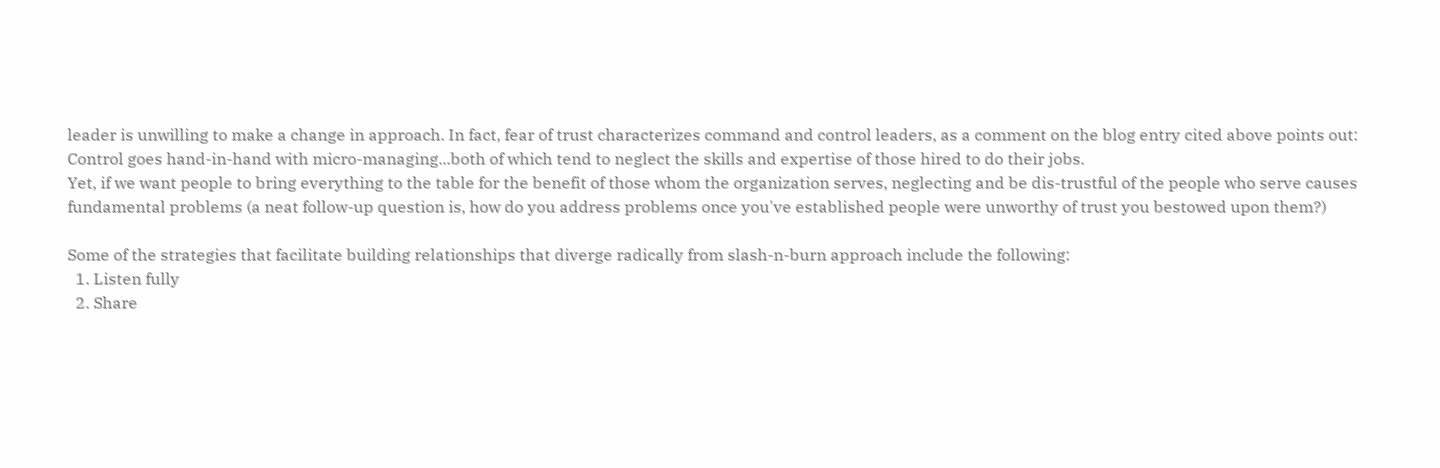leader is unwilling to make a change in approach. In fact, fear of trust characterizes command and control leaders, as a comment on the blog entry cited above points out:
Control goes hand-in-hand with micro-managing...both of which tend to neglect the skills and expertise of those hired to do their jobs.
Yet, if we want people to bring everything to the table for the benefit of those whom the organization serves, neglecting and be dis-trustful of the people who serve causes fundamental problems (a neat follow-up question is, how do you address problems once you've established people were unworthy of trust you bestowed upon them?)

Some of the strategies that facilitate building relationships that diverge radically from slash-n-burn approach include the following:
  1. Listen fully
  2. Share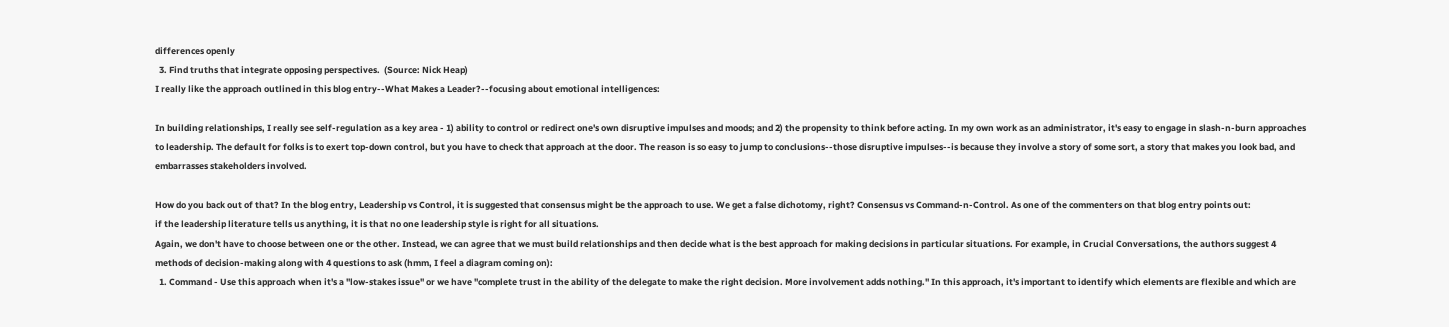differences openly
  3. Find truths that integrate opposing perspectives.  (Source: Nick Heap)
I really like the approach outlined in this blog entry--What Makes a Leader?--focusing about emotional intelligences:

In building relationships, I really see self-regulation as a key area - 1) ability to control or redirect one's own disruptive impulses and moods; and 2) the propensity to think before acting. In my own work as an administrator, it's easy to engage in slash-n-burn approaches to leadership. The default for folks is to exert top-down control, but you have to check that approach at the door. The reason is so easy to jump to conclusions--those disruptive impulses--is because they involve a story of some sort, a story that makes you look bad, and embarrasses stakeholders involved.

How do you back out of that? In the blog entry, Leadership vs Control, it is suggested that consensus might be the approach to use. We get a false dichotomy, right? Consensus vs Command-n-Control. As one of the commenters on that blog entry points out:
if the leadership literature tells us anything, it is that no one leadership style is right for all situations.
Again, we don't have to choose between one or the other. Instead, we can agree that we must build relationships and then decide what is the best approach for making decisions in particular situations. For example, in Crucial Conversations, the authors suggest 4 methods of decision-making along with 4 questions to ask (hmm, I feel a diagram coming on):
  1. Command - Use this approach when it's a "low-stakes issue" or we have "complete trust in the ability of the delegate to make the right decision. More involvement adds nothing." In this approach, it's important to identify which elements are flexible and which are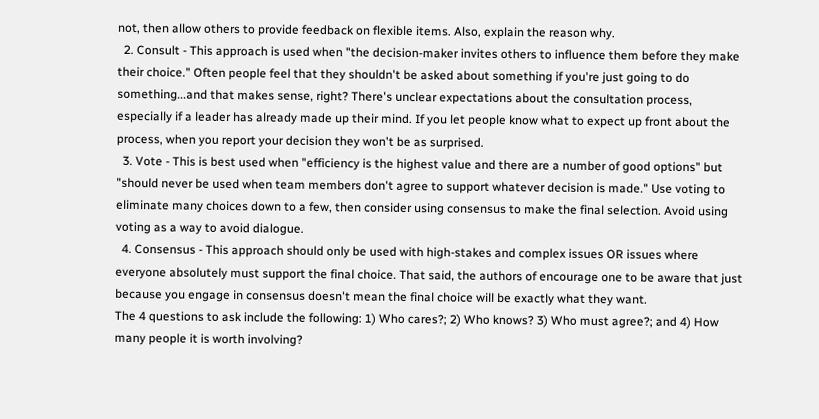not, then allow others to provide feedback on flexible items. Also, explain the reason why.
  2. Consult - This approach is used when "the decision-maker invites others to influence them before they make their choice." Often people feel that they shouldn't be asked about something if you're just going to do something...and that makes sense, right? There's unclear expectations about the consultation process, especially if a leader has already made up their mind. If you let people know what to expect up front about the process, when you report your decision they won't be as surprised.
  3. Vote - This is best used when "efficiency is the highest value and there are a number of good options" but "should never be used when team members don't agree to support whatever decision is made." Use voting to eliminate many choices down to a few, then consider using consensus to make the final selection. Avoid using voting as a way to avoid dialogue.
  4. Consensus - This approach should only be used with high-stakes and complex issues OR issues where everyone absolutely must support the final choice. That said, the authors of encourage one to be aware that just because you engage in consensus doesn't mean the final choice will be exactly what they want.
The 4 questions to ask include the following: 1) Who cares?; 2) Who knows? 3) Who must agree?; and 4) How many people it is worth involving?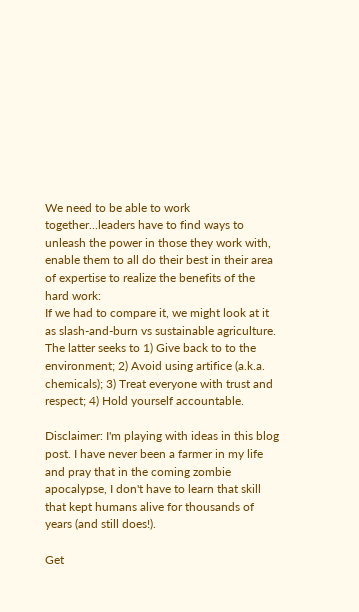We need to be able to work together...leaders have to find ways to unleash the power in those they work with, enable them to all do their best in their area of expertise to realize the benefits of the hard work:
If we had to compare it, we might look at it as slash-and-burn vs sustainable agriculture. The latter seeks to 1) Give back to to the environment; 2) Avoid using artifice (a.k.a. chemicals); 3) Treat everyone with trust and respect; 4) Hold yourself accountable.

Disclaimer: I'm playing with ideas in this blog post. I have never been a farmer in my life and pray that in the coming zombie apocalypse, I don't have to learn that skill that kept humans alive for thousands of years (and still does!).

Get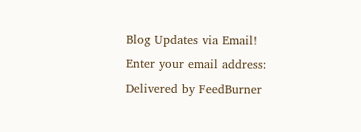Blog Updates via Email!
Enter your email address:
Delivered by FeedBurner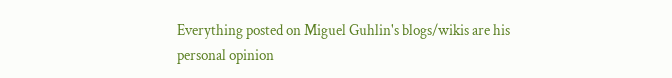Everything posted on Miguel Guhlin's blogs/wikis are his personal opinion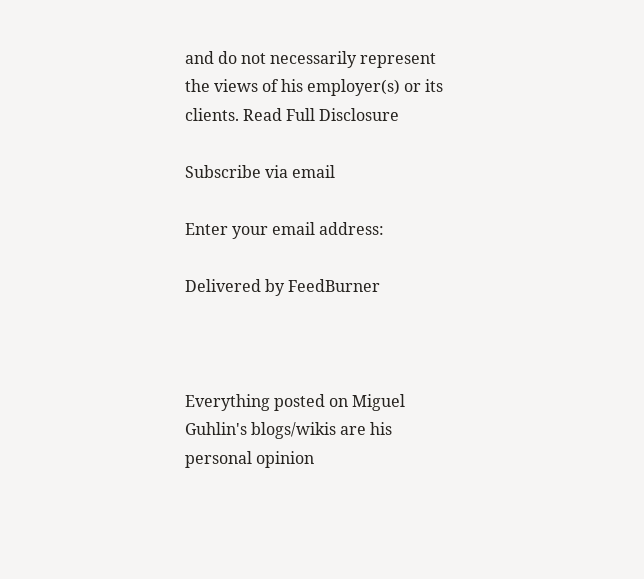and do not necessarily represent the views of his employer(s) or its clients. Read Full Disclosure

Subscribe via email

Enter your email address:

Delivered by FeedBurner



Everything posted on Miguel Guhlin's blogs/wikis are his personal opinion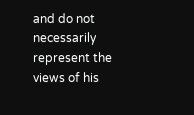and do not necessarily represent the views of his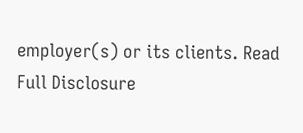employer(s) or its clients. Read Full Disclosure